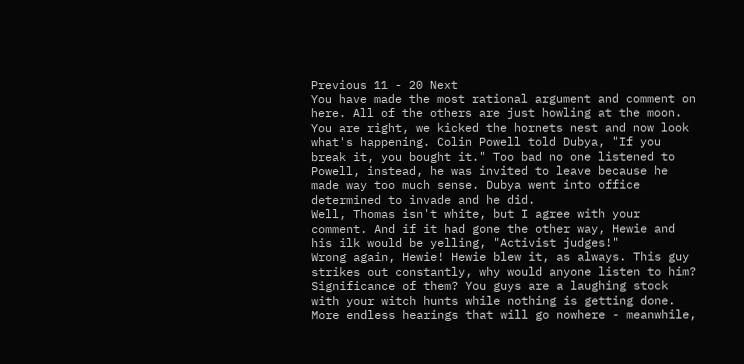Previous 11 - 20 Next
You have made the most rational argument and comment on here. All of the others are just howling at the moon. You are right, we kicked the hornets nest and now look what's happening. Colin Powell told Dubya, "If you break it, you bought it." Too bad no one listened to Powell, instead, he was invited to leave because he made way too much sense. Dubya went into office determined to invade and he did.
Well, Thomas isn't white, but I agree with your comment. And if it had gone the other way, Hewie and his ilk would be yelling, "Activist judges!"
Wrong again, Hewie! Hewie blew it, as always. This guy strikes out constantly, why would anyone listen to him?
Significance of them? You guys are a laughing stock with your witch hunts while nothing is getting done.
More endless hearings that will go nowhere - meanwhile,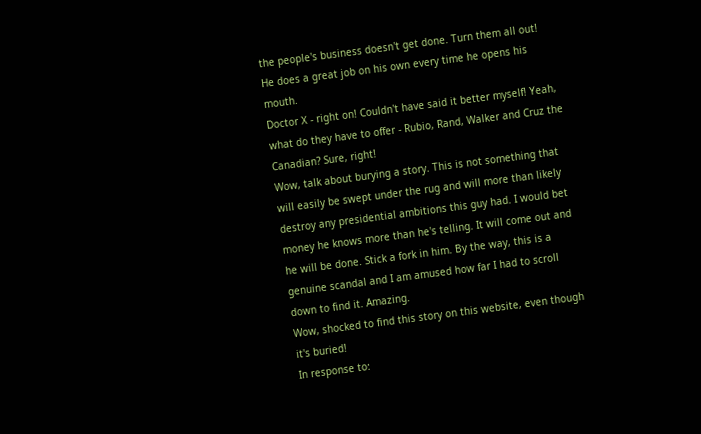the people's business doesn't get done. Turn them all out!
He does a great job on his own every time he opens his mouth.
Doctor X - right on! Couldn't have said it better myself! Yeah, what do they have to offer - Rubio, Rand, Walker and Cruz the Canadian? Sure, right!
Wow, talk about burying a story. This is not something that will easily be swept under the rug and will more than likely destroy any presidential ambitions this guy had. I would bet money he knows more than he's telling. It will come out and he will be done. Stick a fork in him. By the way, this is a genuine scandal and I am amused how far I had to scroll down to find it. Amazing.
Wow, shocked to find this story on this website, even though it's buried!
In response to: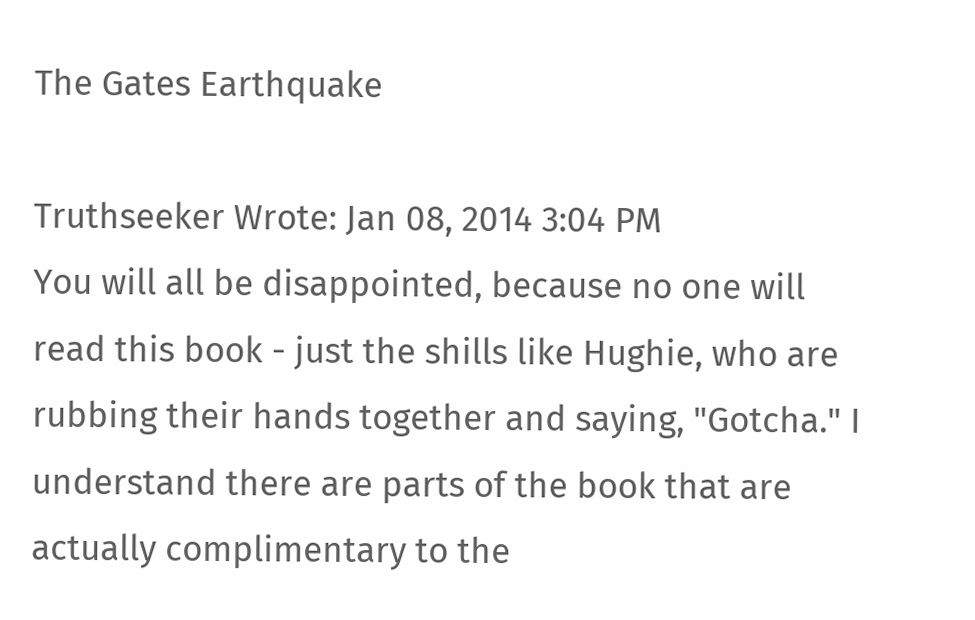The Gates Earthquake

Truthseeker Wrote: Jan 08, 2014 3:04 PM
You will all be disappointed, because no one will read this book - just the shills like Hughie, who are rubbing their hands together and saying, "Gotcha." I understand there are parts of the book that are actually complimentary to the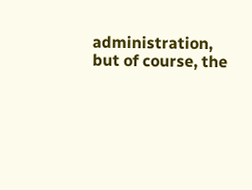administration, but of course, the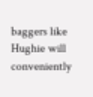baggers like Hughie will conveniently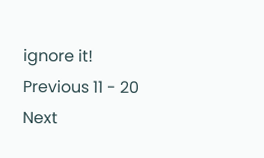ignore it!
Previous 11 - 20 Next